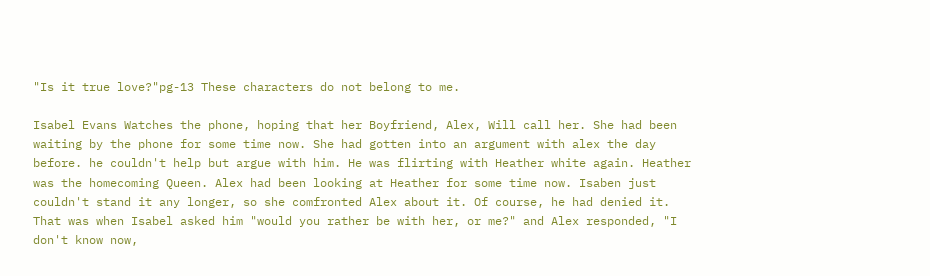"Is it true love?"pg-13 These characters do not belong to me.

Isabel Evans Watches the phone, hoping that her Boyfriend, Alex, Will call her. She had been waiting by the phone for some time now. She had gotten into an argument with alex the day before. he couldn't help but argue with him. He was flirting with Heather white again. Heather was the homecoming Queen. Alex had been looking at Heather for some time now. Isaben just couldn't stand it any longer, so she comfronted Alex about it. Of course, he had denied it. That was when Isabel asked him "would you rather be with her, or me?" and Alex responded, "I don't know now,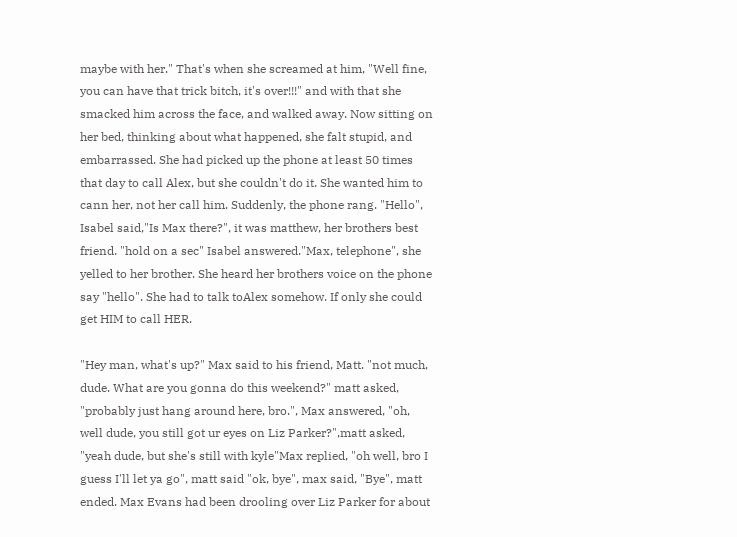maybe with her." That's when she screamed at him, "Well fine, you can have that trick bitch, it's over!!!" and with that she smacked him across the face, and walked away. Now sitting on her bed, thinking about what happened, she falt stupid, and embarrassed. She had picked up the phone at least 50 times that day to call Alex, but she couldn't do it. She wanted him to cann her, not her call him. Suddenly, the phone rang. "Hello", Isabel said,"Is Max there?", it was matthew, her brothers best friend. "hold on a sec" Isabel answered."Max, telephone", she yelled to her brother. She heard her brothers voice on the phone say "hello". She had to talk toAlex somehow. If only she could get HIM to call HER.

"Hey man, what's up?" Max said to his friend, Matt. "not much, dude. What are you gonna do this weekend?" matt asked, "probably just hang around here, bro.", Max answered, "oh, well dude, you still got ur eyes on Liz Parker?",matt asked, "yeah dude, but she's still with kyle"Max replied, "oh well, bro I guess I'll let ya go", matt said "ok, bye", max said, "Bye", matt ended. Max Evans had been drooling over Liz Parker for about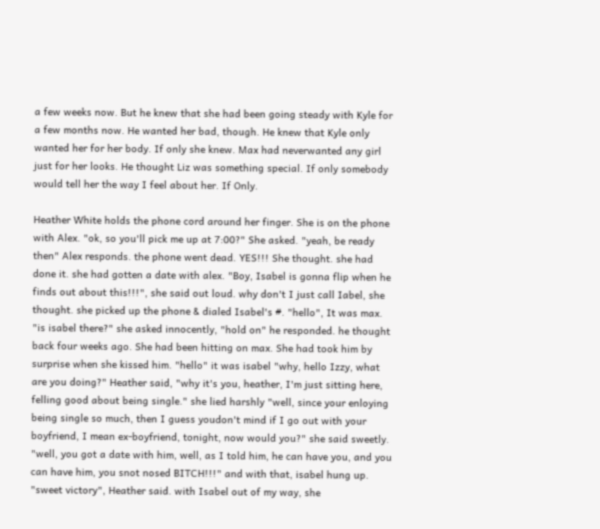a few weeks now. But he knew that she had been going steady with Kyle for a few months now. He wanted her bad, though. He knew that Kyle only wanted her for her body. If only she knew. Max had neverwanted any girl just for her looks. He thought Liz was something special. If only somebody would tell her the way I feel about her. If Only.

Heather White holds the phone cord around her finger. She is on the phone with Alex. "ok, so you'll pick me up at 7:00?" She asked. "yeah, be ready then" Alex responds. the phone went dead. YES!!! She thought. she had done it. she had gotten a date with alex. "Boy, Isabel is gonna flip when he finds out about this!!!", she said out loud. why don't I just call Iabel, she thought. she picked up the phone & dialed Isabel's #. "hello", It was max. "is isabel there?" she asked innocently, "hold on" he responded. he thought back four weeks ago. She had been hitting on max. She had took him by surprise when she kissed him. "hello" it was isabel "why, hello Izzy, what are you doing?" Heather said, "why it's you, heather, I'm just sitting here, felling good about being single." she lied harshly "well, since your enloying being single so much, then I guess youdon't mind if I go out with your boyfriend, I mean ex-boyfriend, tonight, now would you?" she said sweetly. "well, you got a date with him, well, as I told him, he can have you, and you can have him, you snot nosed BITCH!!!" and with that, isabel hung up. "sweet victory", Heather said. with Isabel out of my way, she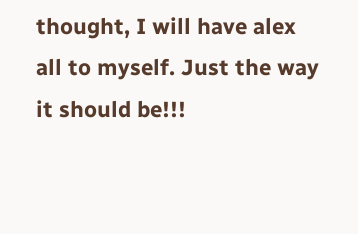thought, I will have alex all to myself. Just the way it should be!!!